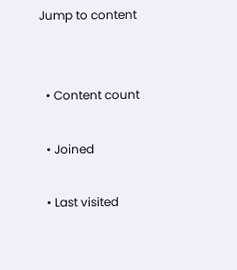Jump to content


  • Content count

  • Joined

  • Last visited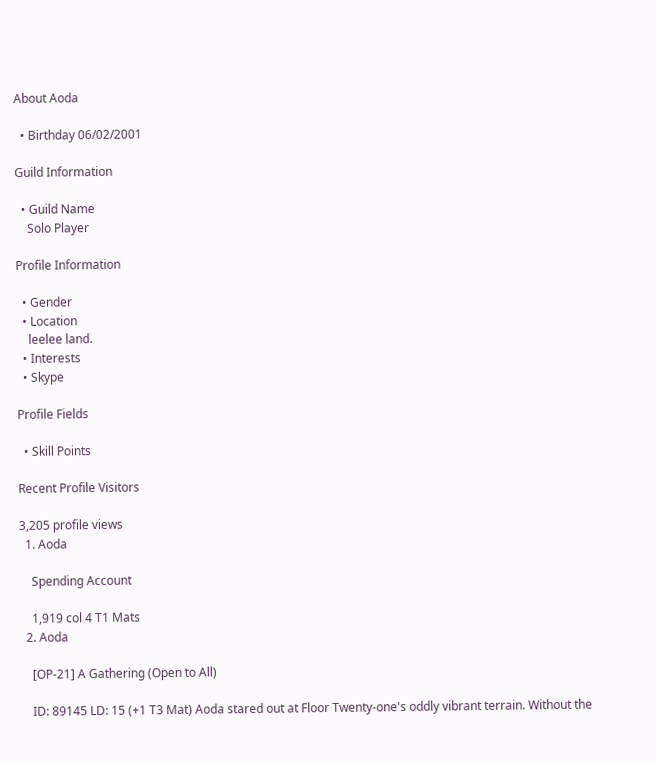About Aoda

  • Birthday 06/02/2001

Guild Information

  • Guild Name
    Solo Player

Profile Information

  • Gender
  • Location
    leelee land.
  • Interests
  • Skype

Profile Fields

  • Skill Points

Recent Profile Visitors

3,205 profile views
  1. Aoda

    Spending Account

    1,919 col 4 T1 Mats
  2. Aoda

    [OP-21] A Gathering (Open to All)

    ID: 89145 LD: 15 (+1 T3 Mat) Aoda stared out at Floor Twenty-one's oddly vibrant terrain. Without the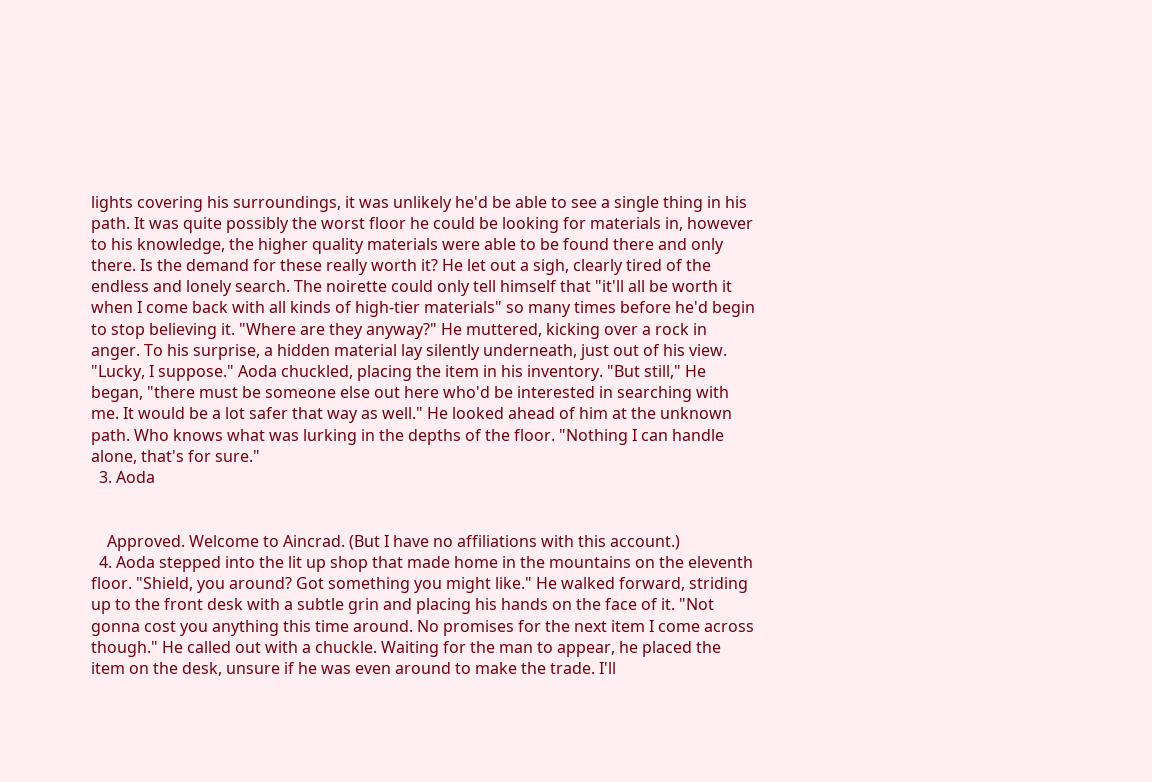lights covering his surroundings, it was unlikely he'd be able to see a single thing in his path. It was quite possibly the worst floor he could be looking for materials in, however to his knowledge, the higher quality materials were able to be found there and only there. Is the demand for these really worth it? He let out a sigh, clearly tired of the endless and lonely search. The noirette could only tell himself that "it'll all be worth it when I come back with all kinds of high-tier materials" so many times before he'd begin to stop believing it. "Where are they anyway?" He muttered, kicking over a rock in anger. To his surprise, a hidden material lay silently underneath, just out of his view. "Lucky, I suppose." Aoda chuckled, placing the item in his inventory. "But still," He began, "there must be someone else out here who'd be interested in searching with me. It would be a lot safer that way as well." He looked ahead of him at the unknown path. Who knows what was lurking in the depths of the floor. "Nothing I can handle alone, that's for sure."
  3. Aoda


    Approved. Welcome to Aincrad. (But I have no affiliations with this account.)
  4. Aoda stepped into the lit up shop that made home in the mountains on the eleventh floor. "Shield, you around? Got something you might like." He walked forward, striding up to the front desk with a subtle grin and placing his hands on the face of it. "Not gonna cost you anything this time around. No promises for the next item I come across though." He called out with a chuckle. Waiting for the man to appear, he placed the item on the desk, unsure if he was even around to make the trade. I'll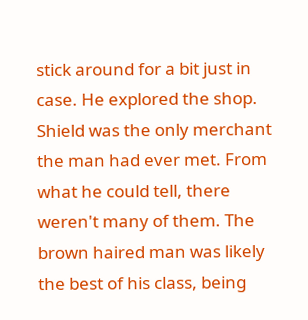stick around for a bit just in case. He explored the shop. Shield was the only merchant the man had ever met. From what he could tell, there weren't many of them. The brown haired man was likely the best of his class, being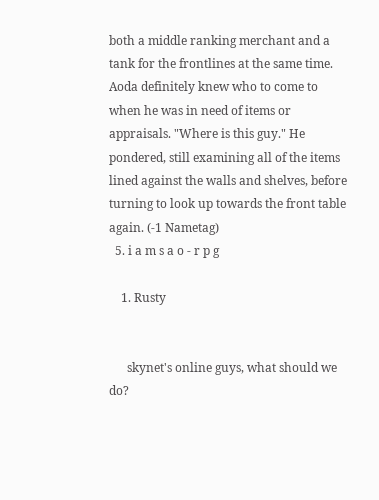both a middle ranking merchant and a tank for the frontlines at the same time. Aoda definitely knew who to come to when he was in need of items or appraisals. "Where is this guy." He pondered, still examining all of the items lined against the walls and shelves, before turning to look up towards the front table again. (-1 Nametag)
  5. i a m s a o - r p g

    1. Rusty


      skynet's online guys, what should we do?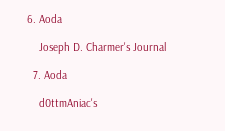6. Aoda

    Joseph D. Charmer's Journal

  7. Aoda

    d0ttmAniac's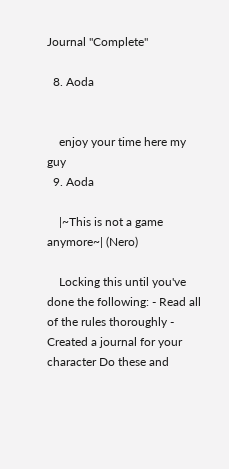Journal "Complete"

  8. Aoda


    enjoy your time here my guy
  9. Aoda

    |~This is not a game anymore~| (Nero)

    Locking this until you've done the following: - Read all of the rules thoroughly - Created a journal for your character Do these and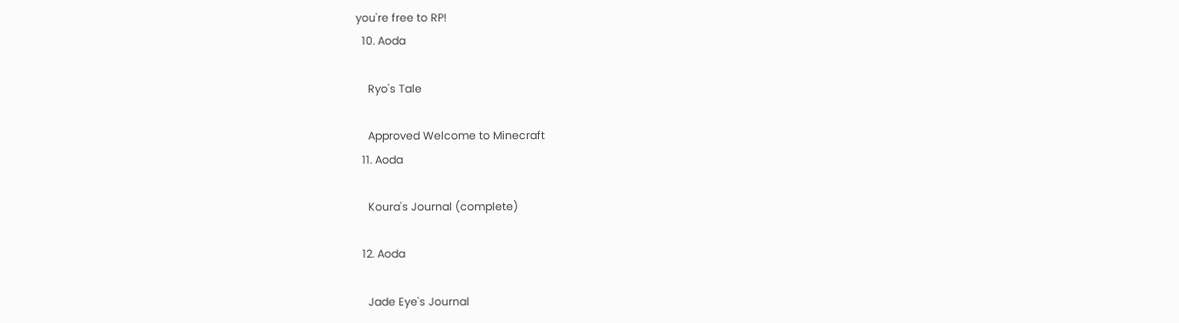you're free to RP!
  10. Aoda

    Ryo's Tale

    Approved Welcome to Minecraft
  11. Aoda

    Koura's Journal (complete)

  12. Aoda

    Jade Eye's Journal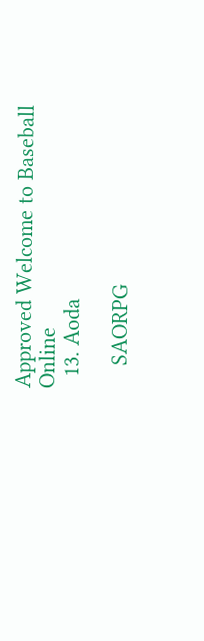Approved Welcome to Baseball Online
  13. Aoda

    SAORPG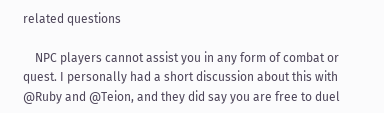related questions

    NPC players cannot assist you in any form of combat or quest. I personally had a short discussion about this with @Ruby and @Teion, and they did say you are free to duel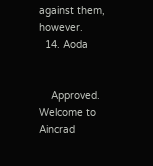against them, however.
  14. Aoda


    Approved. Welcome to Aincrad